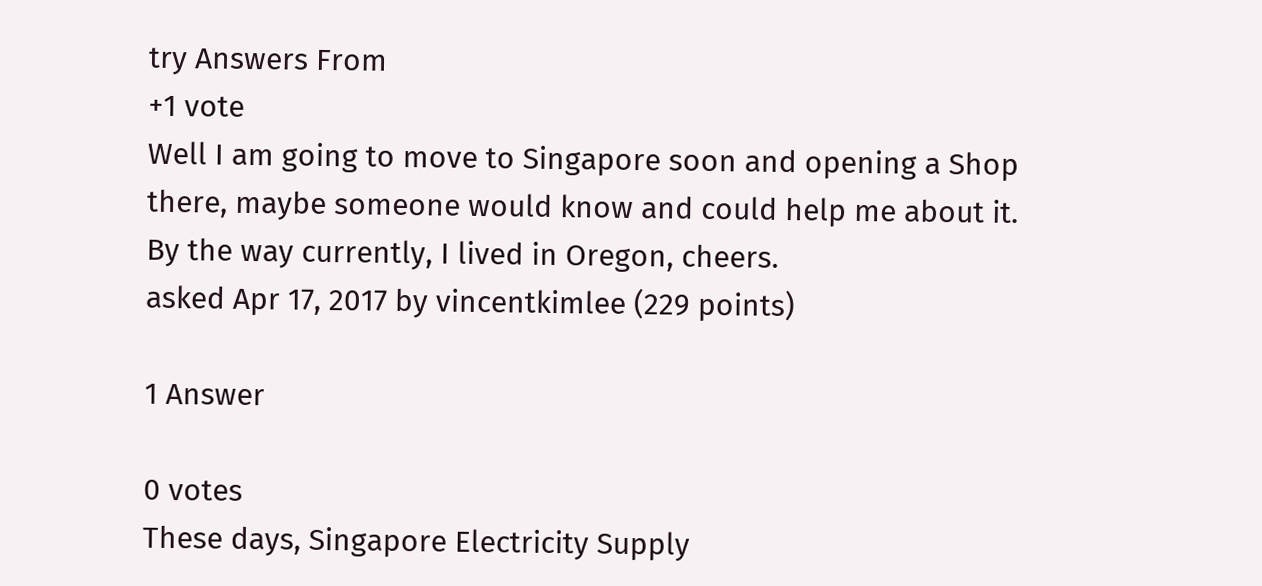try Answers From
+1 vote
Well I am going to move to Singapore soon and opening a Shop there, maybe someone would know and could help me about it. By the way currently, I lived in Oregon, cheers.
asked Apr 17, 2017 by vincentkimlee (229 points)

1 Answer

0 votes
These days, Singapore Electricity Supply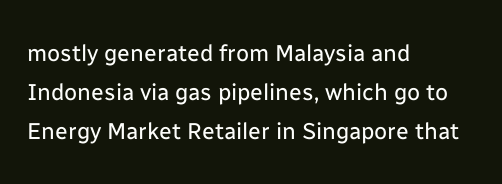mostly generated from Malaysia and Indonesia via gas pipelines, which go to Energy Market Retailer in Singapore that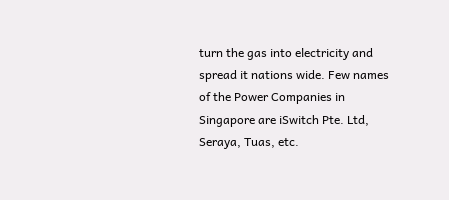turn the gas into electricity and spread it nations wide. Few names of the Power Companies in Singapore are iSwitch Pte. Ltd, Seraya, Tuas, etc.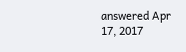answered Apr 17, 2017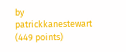by patrickkanestewart (449 points)